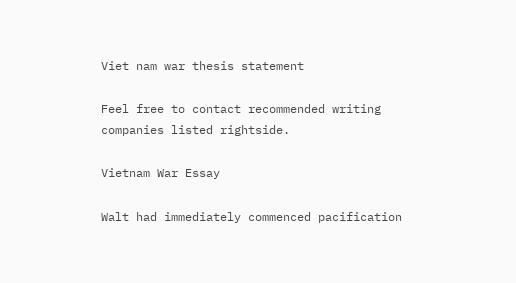Viet nam war thesis statement

Feel free to contact recommended writing companies listed rightside.

Vietnam War Essay

Walt had immediately commenced pacification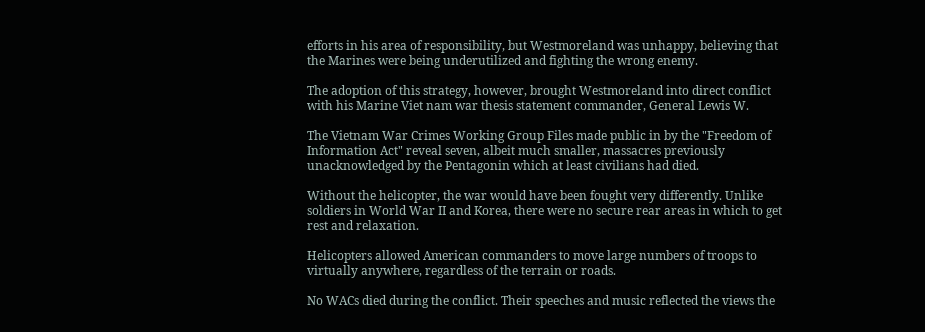efforts in his area of responsibility, but Westmoreland was unhappy, believing that the Marines were being underutilized and fighting the wrong enemy.

The adoption of this strategy, however, brought Westmoreland into direct conflict with his Marine Viet nam war thesis statement commander, General Lewis W.

The Vietnam War Crimes Working Group Files made public in by the "Freedom of Information Act" reveal seven, albeit much smaller, massacres previously unacknowledged by the Pentagonin which at least civilians had died.

Without the helicopter, the war would have been fought very differently. Unlike soldiers in World War II and Korea, there were no secure rear areas in which to get rest and relaxation.

Helicopters allowed American commanders to move large numbers of troops to virtually anywhere, regardless of the terrain or roads.

No WACs died during the conflict. Their speeches and music reflected the views the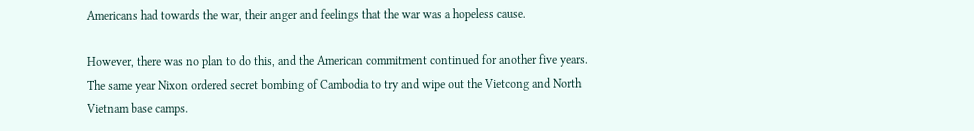Americans had towards the war, their anger and feelings that the war was a hopeless cause.

However, there was no plan to do this, and the American commitment continued for another five years. The same year Nixon ordered secret bombing of Cambodia to try and wipe out the Vietcong and North Vietnam base camps.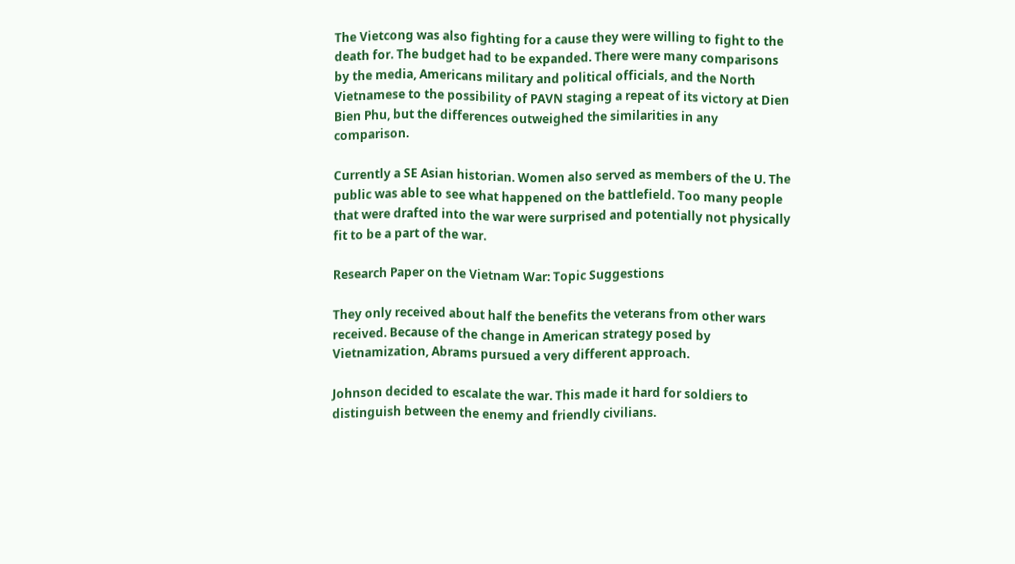The Vietcong was also fighting for a cause they were willing to fight to the death for. The budget had to be expanded. There were many comparisons by the media, Americans military and political officials, and the North Vietnamese to the possibility of PAVN staging a repeat of its victory at Dien Bien Phu, but the differences outweighed the similarities in any comparison.

Currently a SE Asian historian. Women also served as members of the U. The public was able to see what happened on the battlefield. Too many people that were drafted into the war were surprised and potentially not physically fit to be a part of the war.

Research Paper on the Vietnam War: Topic Suggestions

They only received about half the benefits the veterans from other wars received. Because of the change in American strategy posed by Vietnamization, Abrams pursued a very different approach.

Johnson decided to escalate the war. This made it hard for soldiers to distinguish between the enemy and friendly civilians.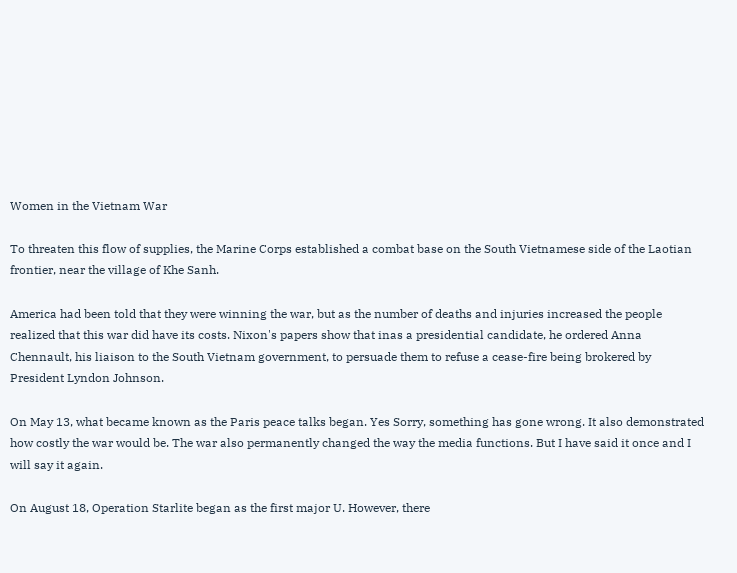Women in the Vietnam War

To threaten this flow of supplies, the Marine Corps established a combat base on the South Vietnamese side of the Laotian frontier, near the village of Khe Sanh.

America had been told that they were winning the war, but as the number of deaths and injuries increased the people realized that this war did have its costs. Nixon's papers show that inas a presidential candidate, he ordered Anna Chennault, his liaison to the South Vietnam government, to persuade them to refuse a cease-fire being brokered by President Lyndon Johnson.

On May 13, what became known as the Paris peace talks began. Yes Sorry, something has gone wrong. It also demonstrated how costly the war would be. The war also permanently changed the way the media functions. But I have said it once and I will say it again.

On August 18, Operation Starlite began as the first major U. However, there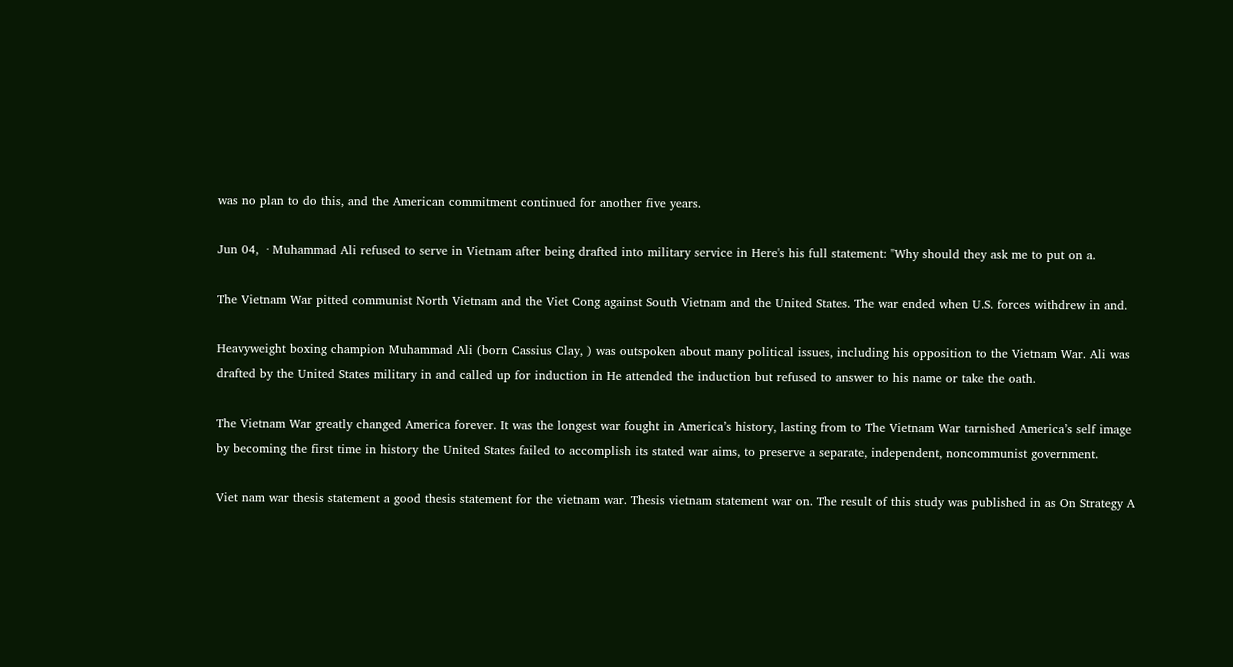was no plan to do this, and the American commitment continued for another five years.

Jun 04,  · Muhammad Ali refused to serve in Vietnam after being drafted into military service in Here's his full statement: "Why should they ask me to put on a.

The Vietnam War pitted communist North Vietnam and the Viet Cong against South Vietnam and the United States. The war ended when U.S. forces withdrew in and.

Heavyweight boxing champion Muhammad Ali (born Cassius Clay, ) was outspoken about many political issues, including his opposition to the Vietnam War. Ali was drafted by the United States military in and called up for induction in He attended the induction but refused to answer to his name or take the oath.

The Vietnam War greatly changed America forever. It was the longest war fought in America’s history, lasting from to The Vietnam War tarnished America’s self image by becoming the first time in history the United States failed to accomplish its stated war aims, to preserve a separate, independent, noncommunist government.

Viet nam war thesis statement a good thesis statement for the vietnam war. Thesis vietnam statement war on. The result of this study was published in as On Strategy A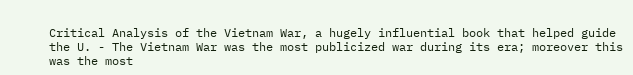Critical Analysis of the Vietnam War, a hugely influential book that helped guide the U. - The Vietnam War was the most publicized war during its era; moreover this was the most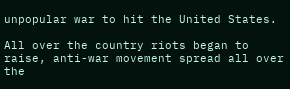unpopular war to hit the United States.

All over the country riots began to raise, anti-war movement spread all over the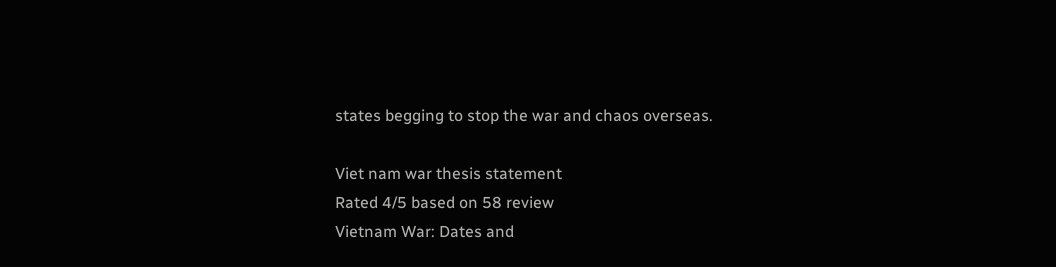states begging to stop the war and chaos overseas.

Viet nam war thesis statement
Rated 4/5 based on 58 review
Vietnam War: Dates and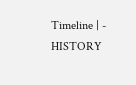Timeline | - HISTORY